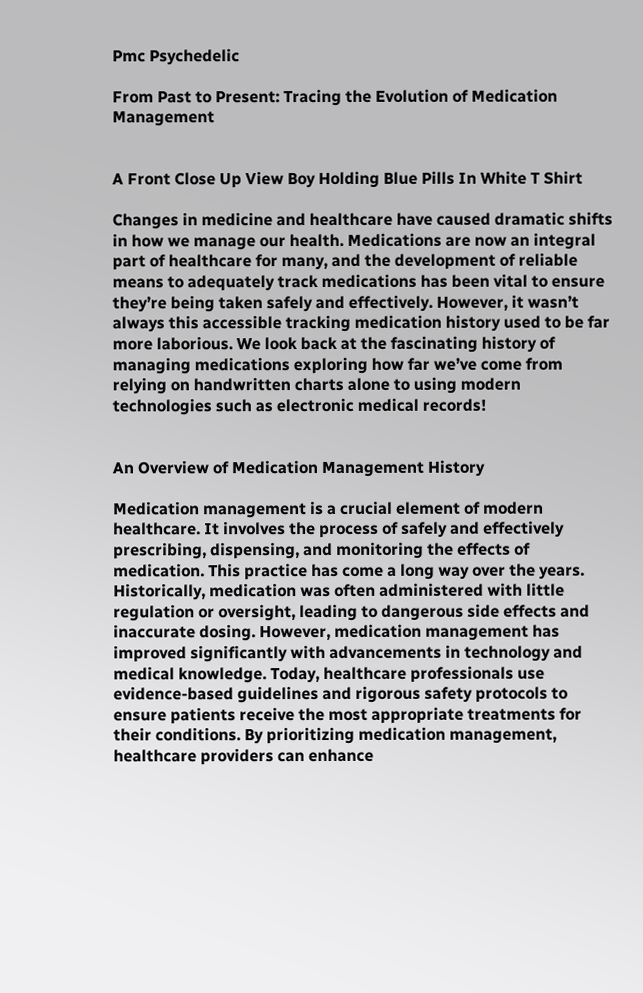Pmc Psychedelic

From Past to Present: Tracing the Evolution of Medication Management


A Front Close Up View Boy Holding Blue Pills In White T Shirt

Changes in medicine and healthcare have caused dramatic shifts in how we manage our health. Medications are now an integral part of healthcare for many, and the development of reliable means to adequately track medications has been vital to ensure they’re being taken safely and effectively. However, it wasn’t always this accessible tracking medication history used to be far more laborious. We look back at the fascinating history of managing medications exploring how far we’ve come from relying on handwritten charts alone to using modern technologies such as electronic medical records!


An Overview of Medication Management History

Medication management is a crucial element of modern healthcare. It involves the process of safely and effectively prescribing, dispensing, and monitoring the effects of medication. This practice has come a long way over the years. Historically, medication was often administered with little regulation or oversight, leading to dangerous side effects and inaccurate dosing. However, medication management has improved significantly with advancements in technology and medical knowledge. Today, healthcare professionals use evidence-based guidelines and rigorous safety protocols to ensure patients receive the most appropriate treatments for their conditions. By prioritizing medication management, healthcare providers can enhance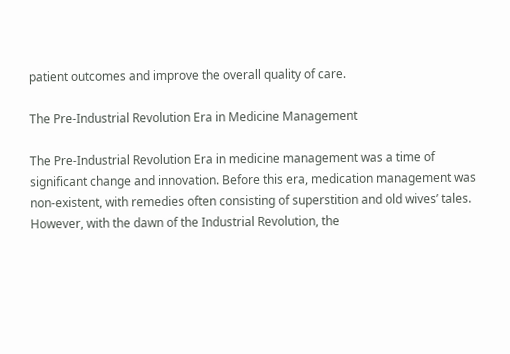patient outcomes and improve the overall quality of care.

The Pre-Industrial Revolution Era in Medicine Management

The Pre-Industrial Revolution Era in medicine management was a time of significant change and innovation. Before this era, medication management was non-existent, with remedies often consisting of superstition and old wives’ tales. However, with the dawn of the Industrial Revolution, the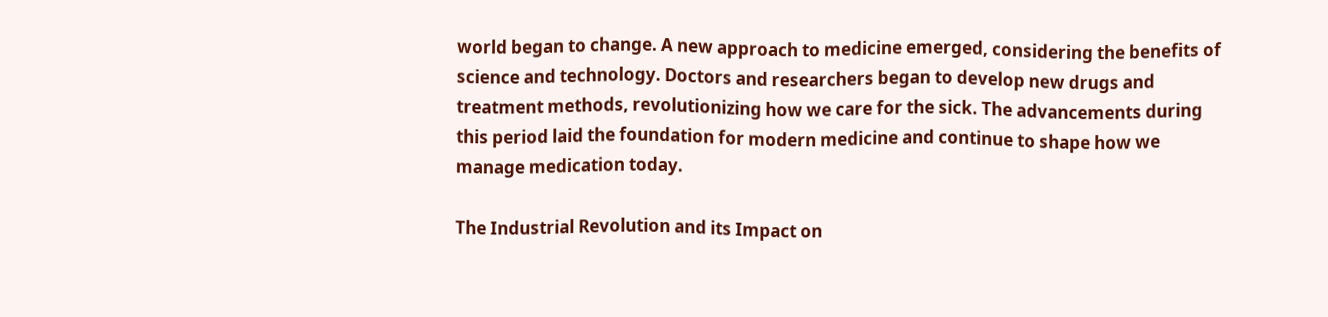world began to change. A new approach to medicine emerged, considering the benefits of science and technology. Doctors and researchers began to develop new drugs and treatment methods, revolutionizing how we care for the sick. The advancements during this period laid the foundation for modern medicine and continue to shape how we manage medication today.

The Industrial Revolution and its Impact on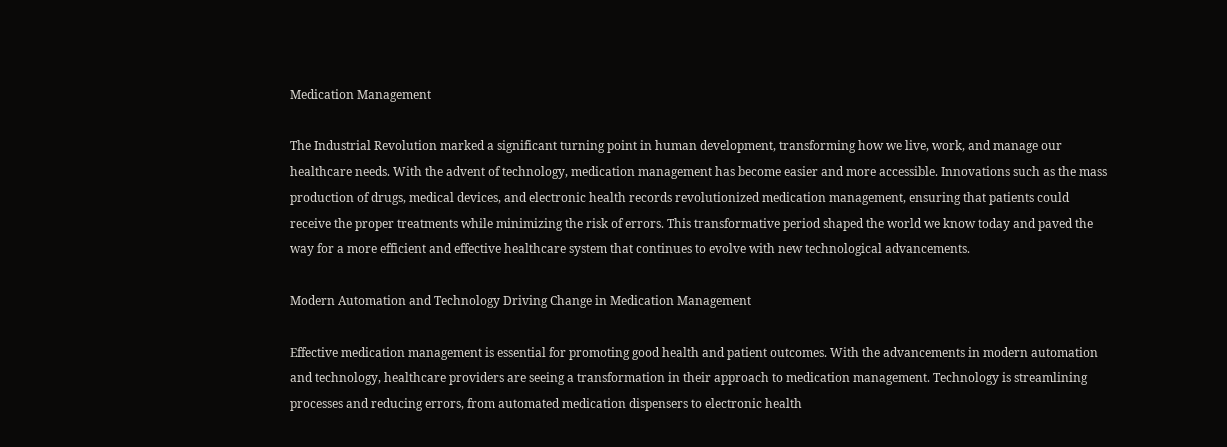Medication Management

The Industrial Revolution marked a significant turning point in human development, transforming how we live, work, and manage our healthcare needs. With the advent of technology, medication management has become easier and more accessible. Innovations such as the mass production of drugs, medical devices, and electronic health records revolutionized medication management, ensuring that patients could receive the proper treatments while minimizing the risk of errors. This transformative period shaped the world we know today and paved the way for a more efficient and effective healthcare system that continues to evolve with new technological advancements.

Modern Automation and Technology Driving Change in Medication Management

Effective medication management is essential for promoting good health and patient outcomes. With the advancements in modern automation and technology, healthcare providers are seeing a transformation in their approach to medication management. Technology is streamlining processes and reducing errors, from automated medication dispensers to electronic health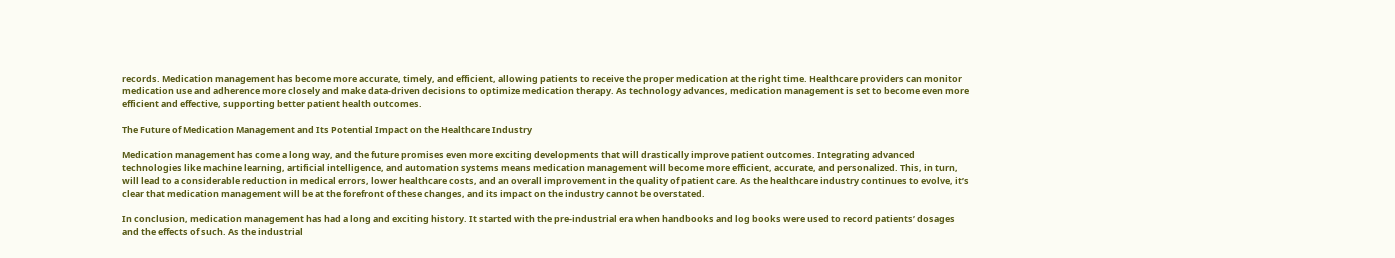records. Medication management has become more accurate, timely, and efficient, allowing patients to receive the proper medication at the right time. Healthcare providers can monitor medication use and adherence more closely and make data-driven decisions to optimize medication therapy. As technology advances, medication management is set to become even more efficient and effective, supporting better patient health outcomes.

The Future of Medication Management and Its Potential Impact on the Healthcare Industry

Medication management has come a long way, and the future promises even more exciting developments that will drastically improve patient outcomes. Integrating advanced technologies like machine learning, artificial intelligence, and automation systems means medication management will become more efficient, accurate, and personalized. This, in turn, will lead to a considerable reduction in medical errors, lower healthcare costs, and an overall improvement in the quality of patient care. As the healthcare industry continues to evolve, it’s clear that medication management will be at the forefront of these changes, and its impact on the industry cannot be overstated.

In conclusion, medication management has had a long and exciting history. It started with the pre-industrial era when handbooks and log books were used to record patients’ dosages and the effects of such. As the industrial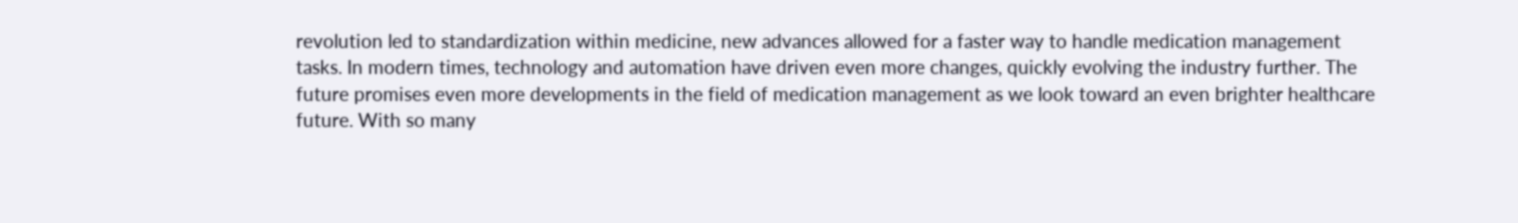revolution led to standardization within medicine, new advances allowed for a faster way to handle medication management tasks. In modern times, technology and automation have driven even more changes, quickly evolving the industry further. The future promises even more developments in the field of medication management as we look toward an even brighter healthcare future. With so many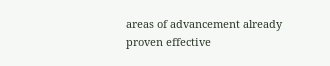areas of advancement already proven effective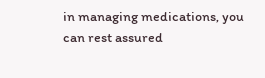in managing medications, you can rest assured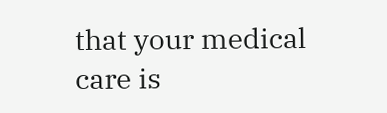that your medical care is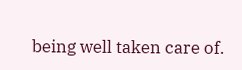being well taken care of.